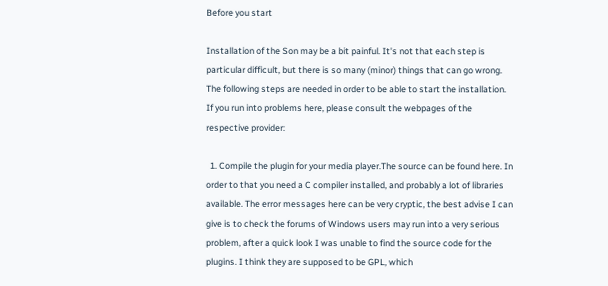Before you start

Installation of the Son may be a bit painful. It's not that each step is particular difficult, but there is so many (minor) things that can go wrong. The following steps are needed in order to be able to start the installation. If you run into problems here, please consult the webpages of the respective provider:

  1. Compile the plugin for your media player.The source can be found here. In order to that you need a C compiler installed, and probably a lot of libraries available. The error messages here can be very cryptic, the best advise I can give is to check the forums of Windows users may run into a very serious problem, after a quick look I was unable to find the source code for the plugins. I think they are supposed to be GPL, which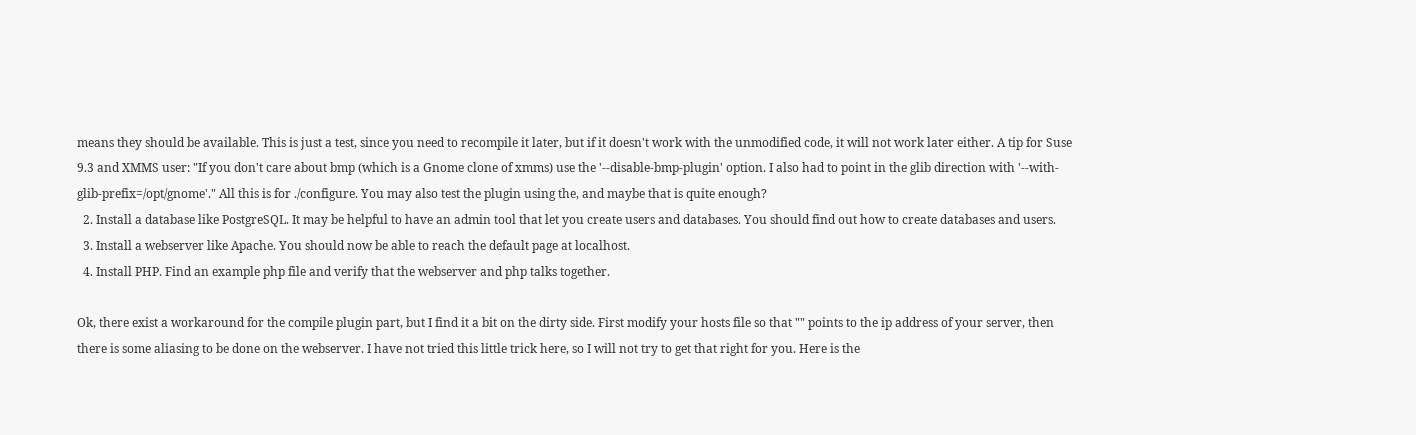means they should be available. This is just a test, since you need to recompile it later, but if it doesn't work with the unmodified code, it will not work later either. A tip for Suse 9.3 and XMMS user: "If you don't care about bmp (which is a Gnome clone of xmms) use the '--disable-bmp-plugin' option. I also had to point in the glib direction with '--with-glib-prefix=/opt/gnome'." All this is for ./configure. You may also test the plugin using the, and maybe that is quite enough?
  2. Install a database like PostgreSQL. It may be helpful to have an admin tool that let you create users and databases. You should find out how to create databases and users.
  3. Install a webserver like Apache. You should now be able to reach the default page at localhost.
  4. Install PHP. Find an example php file and verify that the webserver and php talks together.

Ok, there exist a workaround for the compile plugin part, but I find it a bit on the dirty side. First modify your hosts file so that "" points to the ip address of your server, then there is some aliasing to be done on the webserver. I have not tried this little trick here, so I will not try to get that right for you. Here is the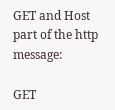GET and Host part of the http message:

GET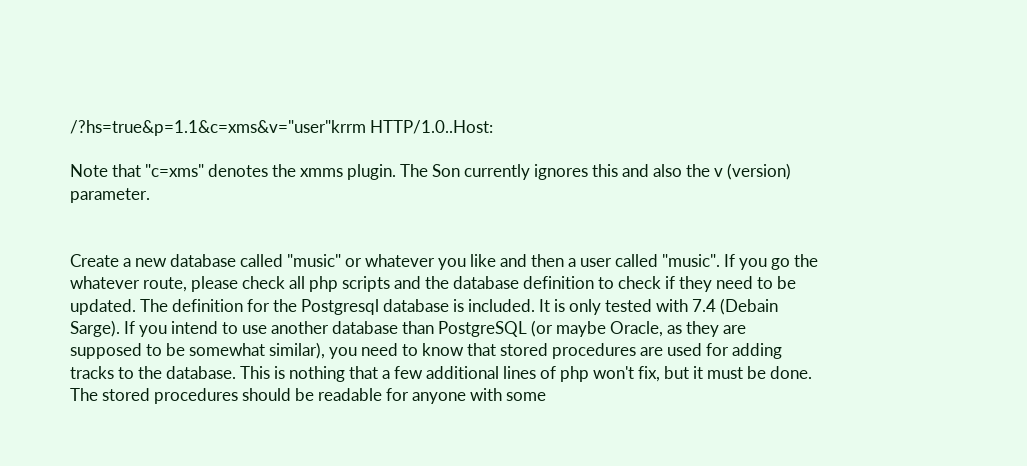/?hs=true&p=1.1&c=xms&v="user"krrm HTTP/1.0..Host:

Note that "c=xms" denotes the xmms plugin. The Son currently ignores this and also the v (version) parameter.


Create a new database called "music" or whatever you like and then a user called "music". If you go the whatever route, please check all php scripts and the database definition to check if they need to be updated. The definition for the Postgresql database is included. It is only tested with 7.4 (Debain Sarge). If you intend to use another database than PostgreSQL (or maybe Oracle, as they are supposed to be somewhat similar), you need to know that stored procedures are used for adding tracks to the database. This is nothing that a few additional lines of php won't fix, but it must be done. The stored procedures should be readable for anyone with some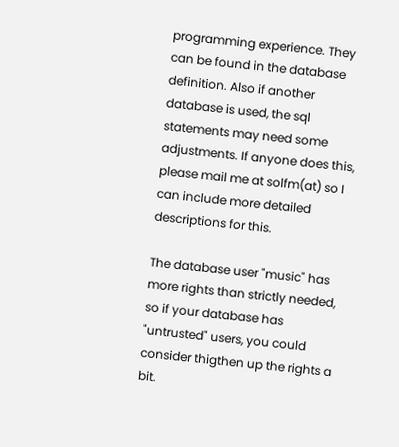programming experience. They can be found in the database definition. Also if another database is used, the sql statements may need some adjustments. If anyone does this, please mail me at solfm(at) so I can include more detailed descriptions for this.

The database user "music" has more rights than strictly needed, so if your database has "untrusted" users, you could consider thigthen up the rights a bit.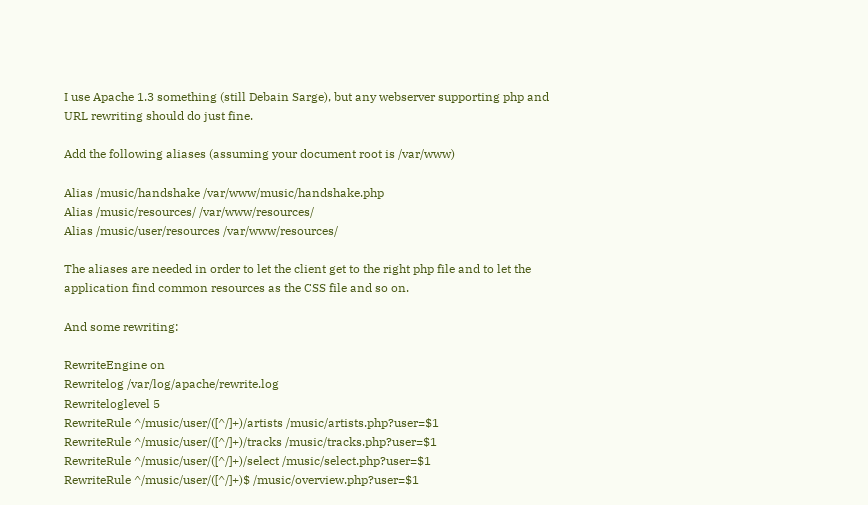I use Apache 1.3 something (still Debain Sarge), but any webserver supporting php and URL rewriting should do just fine.

Add the following aliases (assuming your document root is /var/www)

Alias /music/handshake /var/www/music/handshake.php
Alias /music/resources/ /var/www/resources/
Alias /music/user/resources /var/www/resources/

The aliases are needed in order to let the client get to the right php file and to let the application find common resources as the CSS file and so on.

And some rewriting:

RewriteEngine on
Rewritelog /var/log/apache/rewrite.log
Rewriteloglevel 5
RewriteRule ^/music/user/([^/]+)/artists /music/artists.php?user=$1
RewriteRule ^/music/user/([^/]+)/tracks /music/tracks.php?user=$1
RewriteRule ^/music/user/([^/]+)/select /music/select.php?user=$1
RewriteRule ^/music/user/([^/]+)$ /music/overview.php?user=$1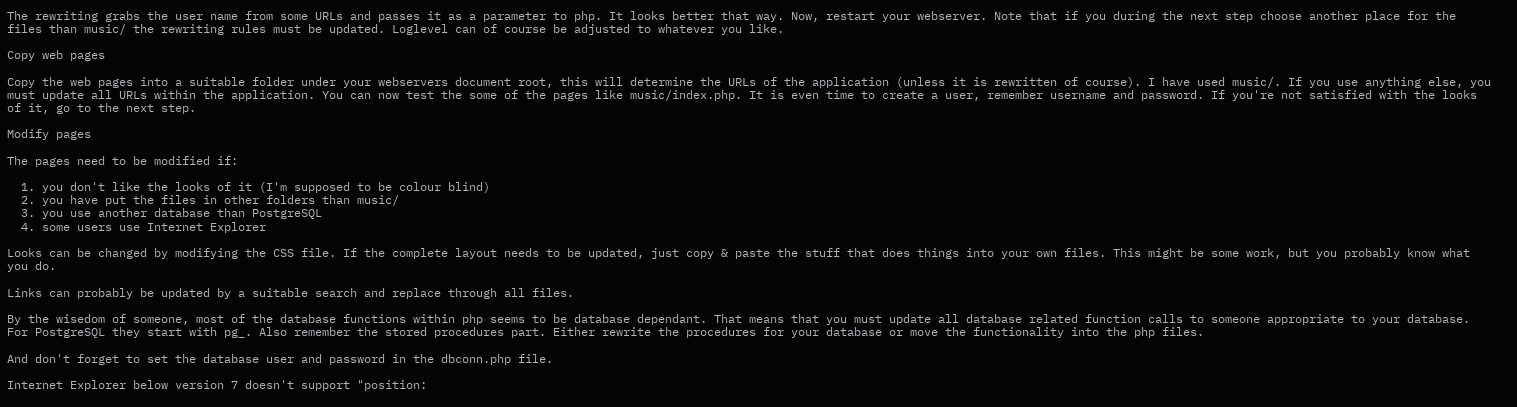The rewriting grabs the user name from some URLs and passes it as a parameter to php. It looks better that way. Now, restart your webserver. Note that if you during the next step choose another place for the files than music/ the rewriting rules must be updated. Loglevel can of course be adjusted to whatever you like.

Copy web pages

Copy the web pages into a suitable folder under your webservers document root, this will determine the URLs of the application (unless it is rewritten of course). I have used music/. If you use anything else, you must update all URLs within the application. You can now test the some of the pages like music/index.php. It is even time to create a user, remember username and password. If you're not satisfied with the looks of it, go to the next step.

Modify pages

The pages need to be modified if:

  1. you don't like the looks of it (I'm supposed to be colour blind)
  2. you have put the files in other folders than music/
  3. you use another database than PostgreSQL
  4. some users use Internet Explorer

Looks can be changed by modifying the CSS file. If the complete layout needs to be updated, just copy & paste the stuff that does things into your own files. This might be some work, but you probably know what you do.

Links can probably be updated by a suitable search and replace through all files.

By the wisedom of someone, most of the database functions within php seems to be database dependant. That means that you must update all database related function calls to someone appropriate to your database. For PostgreSQL they start with pg_. Also remember the stored procedures part. Either rewrite the procedures for your database or move the functionality into the php files.

And don't forget to set the database user and password in the dbconn.php file.

Internet Explorer below version 7 doesn't support "position: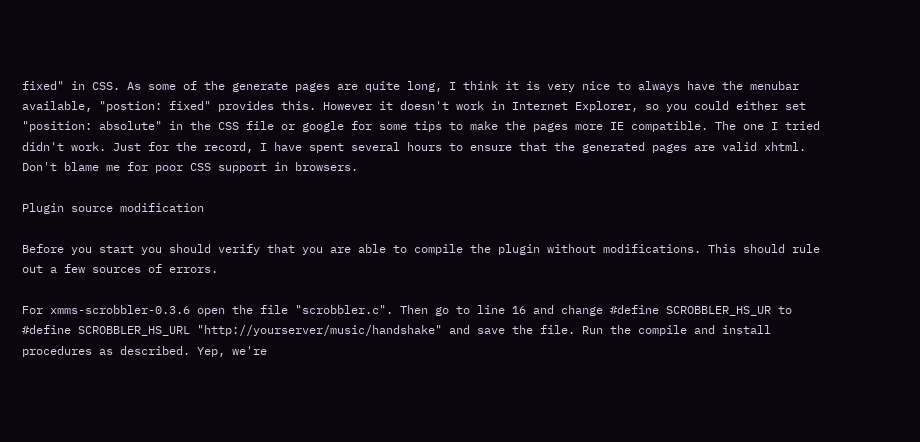fixed" in CSS. As some of the generate pages are quite long, I think it is very nice to always have the menubar available, "postion: fixed" provides this. However it doesn't work in Internet Explorer, so you could either set "position: absolute" in the CSS file or google for some tips to make the pages more IE compatible. The one I tried didn't work. Just for the record, I have spent several hours to ensure that the generated pages are valid xhtml. Don't blame me for poor CSS support in browsers.

Plugin source modification

Before you start you should verify that you are able to compile the plugin without modifications. This should rule out a few sources of errors.

For xmms-scrobbler-0.3.6 open the file "scrobbler.c". Then go to line 16 and change #define SCROBBLER_HS_UR to #define SCROBBLER_HS_URL "http://yourserver/music/handshake" and save the file. Run the compile and install procedures as described. Yep, we're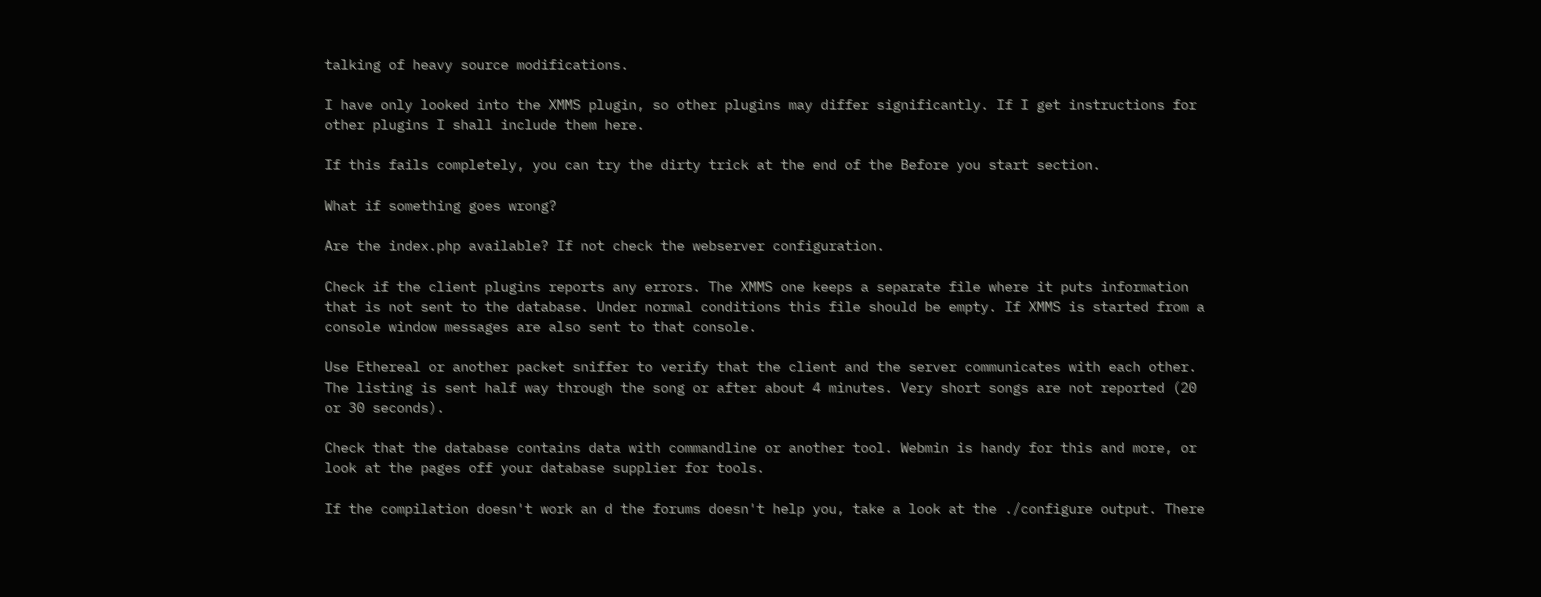talking of heavy source modifications.

I have only looked into the XMMS plugin, so other plugins may differ significantly. If I get instructions for other plugins I shall include them here.

If this fails completely, you can try the dirty trick at the end of the Before you start section.

What if something goes wrong?

Are the index.php available? If not check the webserver configuration.

Check if the client plugins reports any errors. The XMMS one keeps a separate file where it puts information that is not sent to the database. Under normal conditions this file should be empty. If XMMS is started from a console window messages are also sent to that console.

Use Ethereal or another packet sniffer to verify that the client and the server communicates with each other. The listing is sent half way through the song or after about 4 minutes. Very short songs are not reported (20 or 30 seconds).

Check that the database contains data with commandline or another tool. Webmin is handy for this and more, or look at the pages off your database supplier for tools.

If the compilation doesn't work an d the forums doesn't help you, take a look at the ./configure output. There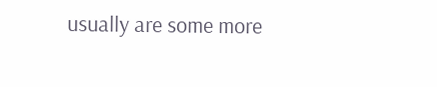usually are some more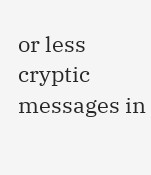or less cryptic messages in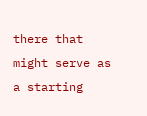there that might serve as a starting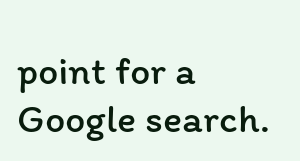point for a Google search.